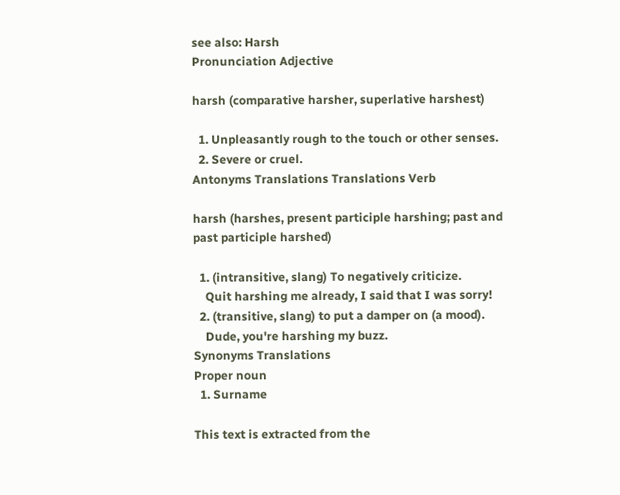see also: Harsh
Pronunciation Adjective

harsh (comparative harsher, superlative harshest)

  1. Unpleasantly rough to the touch or other senses.
  2. Severe or cruel.
Antonyms Translations Translations Verb

harsh (harshes, present participle harshing; past and past participle harshed)

  1. (intransitive, slang) To negatively criticize.
    Quit harshing me already, I said that I was sorry!
  2. (transitive, slang) to put a damper on (a mood).
    Dude, you're harshing my buzz.
Synonyms Translations
Proper noun
  1. Surname

This text is extracted from the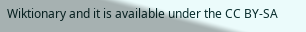Wiktionary and it is available under the CC BY-SA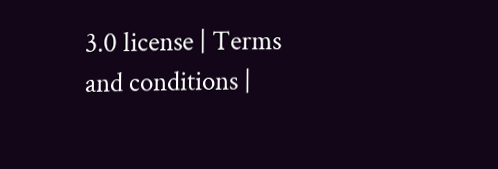3.0 license | Terms and conditions |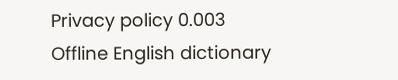Privacy policy 0.003
Offline English dictionary